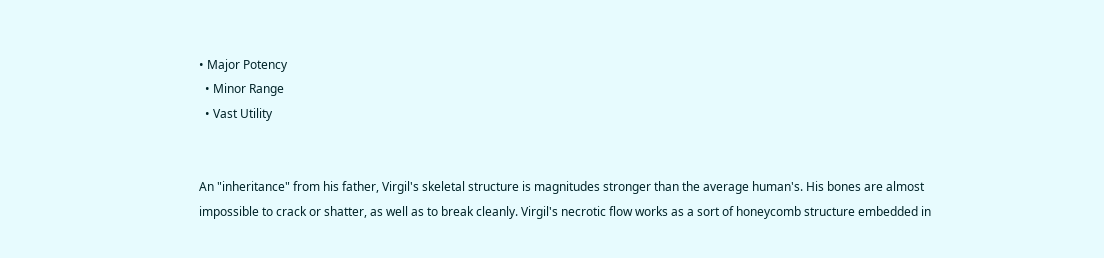• Major Potency
  • Minor Range
  • Vast Utility


An "inheritance" from his father, Virgil's skeletal structure is magnitudes stronger than the average human's. His bones are almost impossible to crack or shatter, as well as to break cleanly. Virgil's necrotic flow works as a sort of honeycomb structure embedded in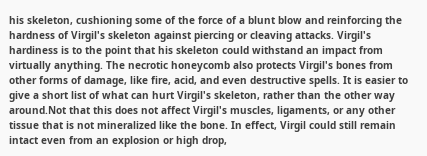his skeleton, cushioning some of the force of a blunt blow and reinforcing the hardness of Virgil's skeleton against piercing or cleaving attacks. Virgil's hardiness is to the point that his skeleton could withstand an impact from virtually anything. The necrotic honeycomb also protects Virgil's bones from other forms of damage, like fire, acid, and even destructive spells. It is easier to give a short list of what can hurt Virgil's skeleton, rather than the other way around.Not that this does not affect Virgil's muscles, ligaments, or any other tissue that is not mineralized like the bone. In effect, Virgil could still remain intact even from an explosion or high drop,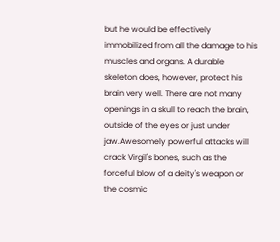but he would be effectively immobilized from all the damage to his muscles and organs. A durable skeleton does, however, protect his brain very well. There are not many openings in a skull to reach the brain, outside of the eyes or just under jaw.Awesomely powerful attacks will crack Virgil's bones, such as the forceful blow of a deity's weapon or the cosmic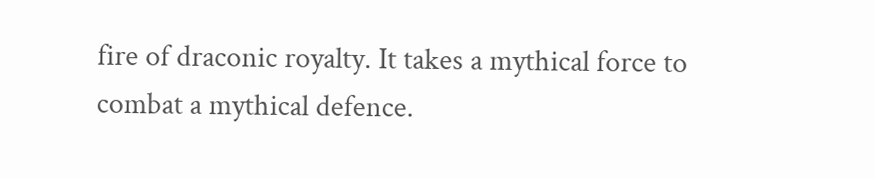fire of draconic royalty. It takes a mythical force to combat a mythical defence.